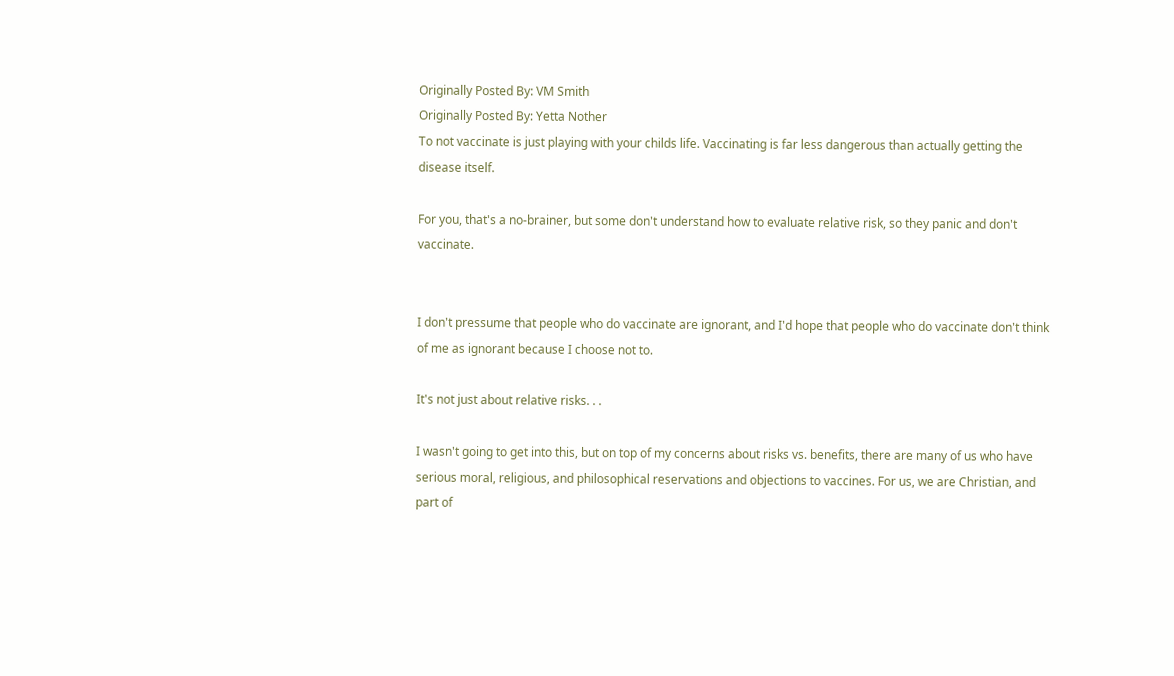Originally Posted By: VM Smith
Originally Posted By: Yetta Nother
To not vaccinate is just playing with your childs life. Vaccinating is far less dangerous than actually getting the disease itself.

For you, that's a no-brainer, but some don't understand how to evaluate relative risk, so they panic and don't vaccinate.


I don't pressume that people who do vaccinate are ignorant, and I'd hope that people who do vaccinate don't think of me as ignorant because I choose not to.

It's not just about relative risks. . .

I wasn't going to get into this, but on top of my concerns about risks vs. benefits, there are many of us who have serious moral, religious, and philosophical reservations and objections to vaccines. For us, we are Christian, and part of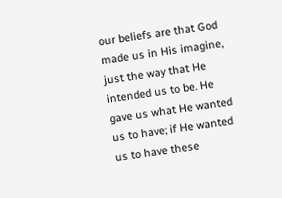our beliefs are that God made us in His imagine, just the way that He intended us to be. He gave us what He wanted us to have; if He wanted us to have these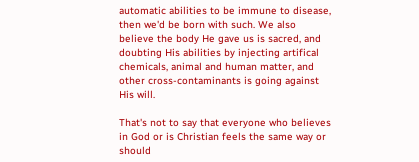automatic abilities to be immune to disease, then we'd be born with such. We also believe the body He gave us is sacred, and doubting His abilities by injecting artifical chemicals, animal and human matter, and other cross-contaminants is going against His will.

That's not to say that everyone who believes in God or is Christian feels the same way or should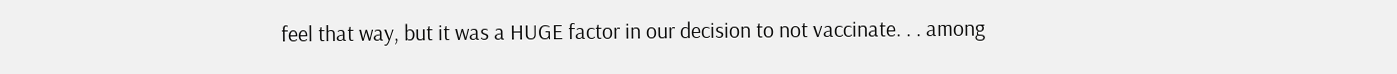feel that way, but it was a HUGE factor in our decision to not vaccinate. . . among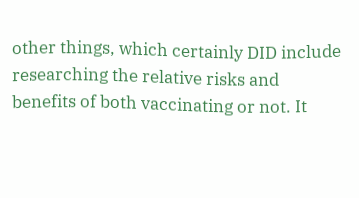other things, which certainly DID include researching the relative risks and benefits of both vaccinating or not. It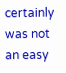certainly was not an easy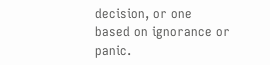decision, or one based on ignorance or panic.